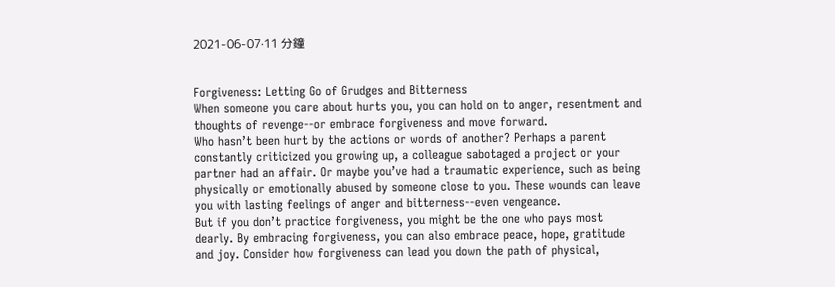2021-06-07·11 分鐘


Forgiveness: Letting Go of Grudges and Bitterness
When someone you care about hurts you, you can hold on to anger, resentment and
thoughts of revenge--or embrace forgiveness and move forward.
Who hasn’t been hurt by the actions or words of another? Perhaps a parent
constantly criticized you growing up, a colleague sabotaged a project or your
partner had an affair. Or maybe you’ve had a traumatic experience, such as being
physically or emotionally abused by someone close to you. These wounds can leave
you with lasting feelings of anger and bitterness--even vengeance.
But if you don’t practice forgiveness, you might be the one who pays most
dearly. By embracing forgiveness, you can also embrace peace, hope, gratitude
and joy. Consider how forgiveness can lead you down the path of physical,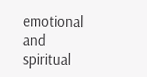emotional and spiritual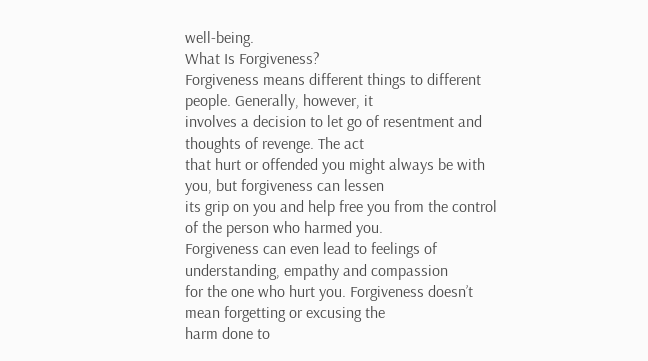well-being.
What Is Forgiveness?
Forgiveness means different things to different people. Generally, however, it
involves a decision to let go of resentment and thoughts of revenge. The act
that hurt or offended you might always be with you, but forgiveness can lessen
its grip on you and help free you from the control of the person who harmed you.
Forgiveness can even lead to feelings of understanding, empathy and compassion
for the one who hurt you. Forgiveness doesn’t mean forgetting or excusing the
harm done to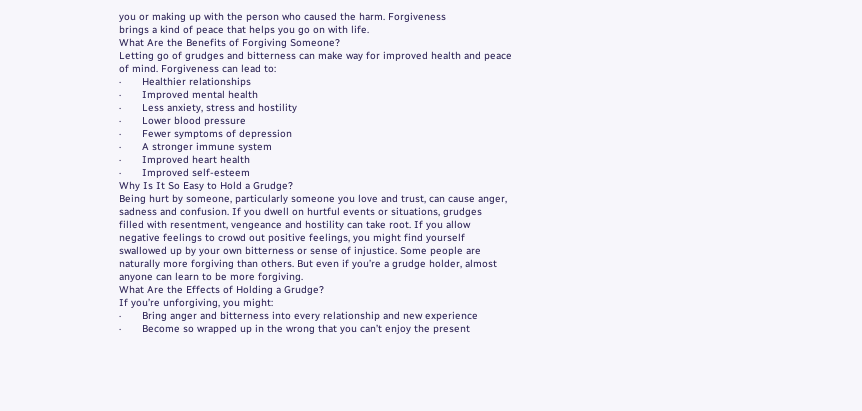you or making up with the person who caused the harm. Forgiveness
brings a kind of peace that helps you go on with life.
What Are the Benefits of Forgiving Someone?
Letting go of grudges and bitterness can make way for improved health and peace
of mind. Forgiveness can lead to:
·       Healthier relationships
·       Improved mental health
·       Less anxiety, stress and hostility
·       Lower blood pressure
·       Fewer symptoms of depression
·       A stronger immune system
·       Improved heart health
·       Improved self-esteem
Why Is It So Easy to Hold a Grudge?
Being hurt by someone, particularly someone you love and trust, can cause anger,
sadness and confusion. If you dwell on hurtful events or situations, grudges
filled with resentment, vengeance and hostility can take root. If you allow
negative feelings to crowd out positive feelings, you might find yourself
swallowed up by your own bitterness or sense of injustice. Some people are
naturally more forgiving than others. But even if you’re a grudge holder, almost
anyone can learn to be more forgiving.
What Are the Effects of Holding a Grudge?
If you’re unforgiving, you might:
·       Bring anger and bitterness into every relationship and new experience
·       Become so wrapped up in the wrong that you can’t enjoy the present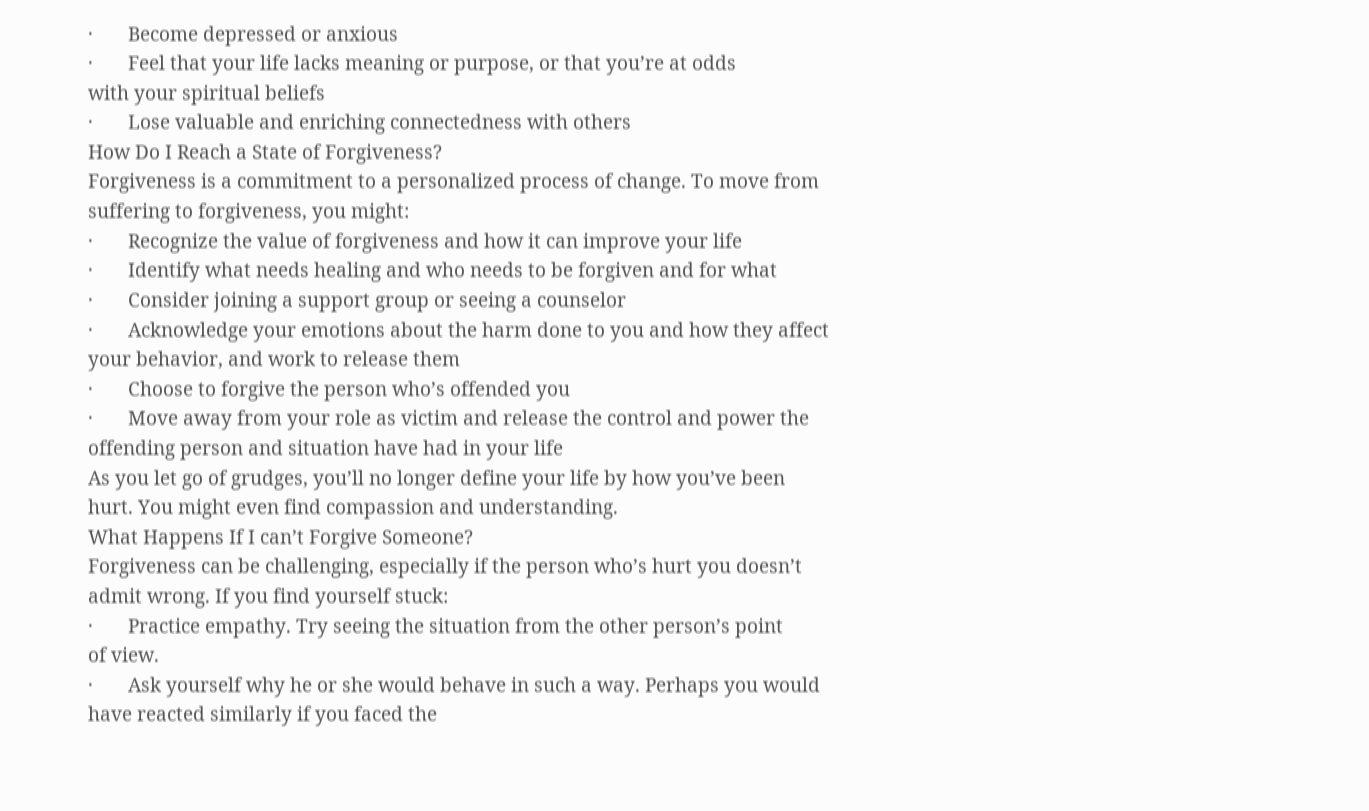·       Become depressed or anxious
·       Feel that your life lacks meaning or purpose, or that you’re at odds
with your spiritual beliefs
·       Lose valuable and enriching connectedness with others
How Do I Reach a State of Forgiveness?
Forgiveness is a commitment to a personalized process of change. To move from
suffering to forgiveness, you might:
·       Recognize the value of forgiveness and how it can improve your life
·       Identify what needs healing and who needs to be forgiven and for what
·       Consider joining a support group or seeing a counselor
·       Acknowledge your emotions about the harm done to you and how they affect
your behavior, and work to release them
·       Choose to forgive the person who’s offended you
·       Move away from your role as victim and release the control and power the
offending person and situation have had in your life
As you let go of grudges, you’ll no longer define your life by how you’ve been
hurt. You might even find compassion and understanding.
What Happens If I can’t Forgive Someone?
Forgiveness can be challenging, especially if the person who’s hurt you doesn’t
admit wrong. If you find yourself stuck:
·       Practice empathy. Try seeing the situation from the other person’s point
of view.
·       Ask yourself why he or she would behave in such a way. Perhaps you would
have reacted similarly if you faced the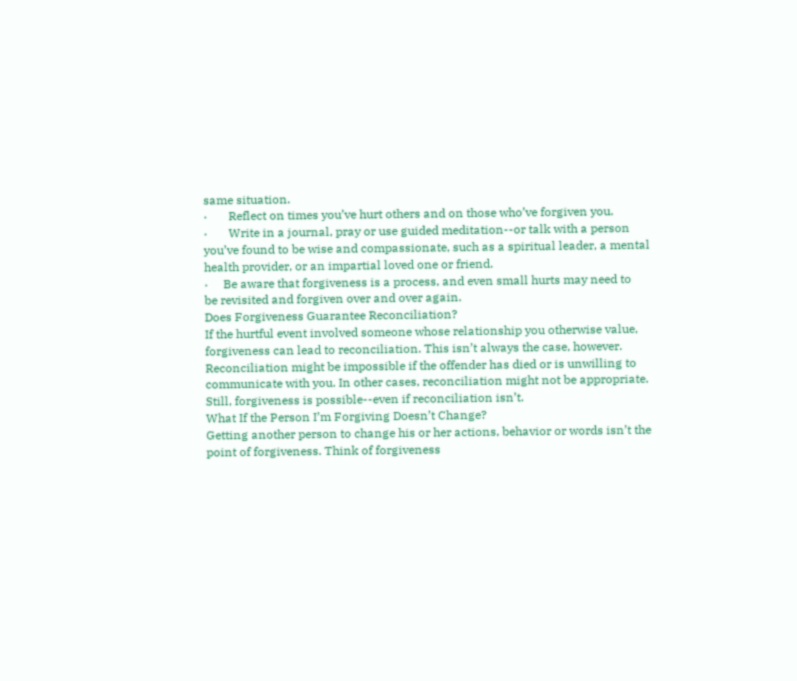same situation.
·       Reflect on times you’ve hurt others and on those who’ve forgiven you.
·       Write in a journal, pray or use guided meditation--or talk with a person
you’ve found to be wise and compassionate, such as a spiritual leader, a mental
health provider, or an impartial loved one or friend.
·     Be aware that forgiveness is a process, and even small hurts may need to
be revisited and forgiven over and over again.
Does Forgiveness Guarantee Reconciliation?
If the hurtful event involved someone whose relationship you otherwise value,
forgiveness can lead to reconciliation. This isn’t always the case, however.
Reconciliation might be impossible if the offender has died or is unwilling to
communicate with you. In other cases, reconciliation might not be appropriate.
Still, forgiveness is possible--even if reconciliation isn’t.
What If the Person I’m Forgiving Doesn’t Change?
Getting another person to change his or her actions, behavior or words isn’t the
point of forgiveness. Think of forgiveness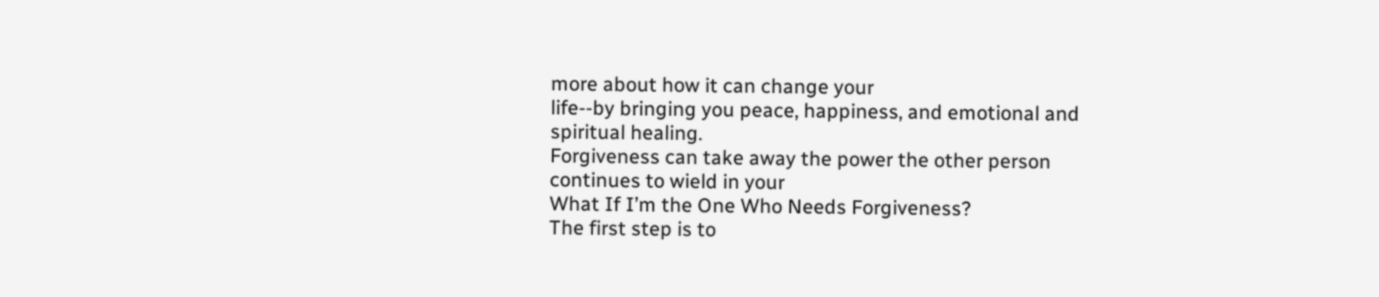more about how it can change your
life--by bringing you peace, happiness, and emotional and spiritual healing.
Forgiveness can take away the power the other person continues to wield in your
What If I’m the One Who Needs Forgiveness?
The first step is to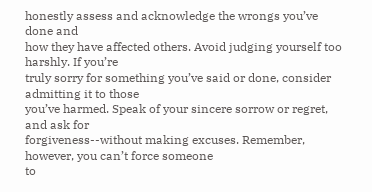honestly assess and acknowledge the wrongs you’ve done and
how they have affected others. Avoid judging yourself too harshly. If you’re
truly sorry for something you’ve said or done, consider admitting it to those
you’ve harmed. Speak of your sincere sorrow or regret, and ask for
forgiveness--without making excuses. Remember, however, you can’t force someone
to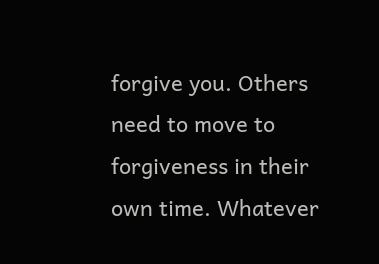forgive you. Others need to move to forgiveness in their own time. Whatever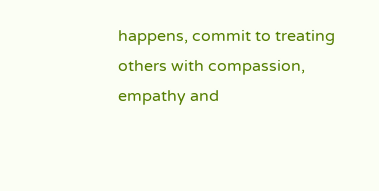happens, commit to treating others with compassion, empathy and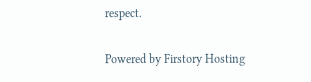respect.

Powered by Firstory Hosting